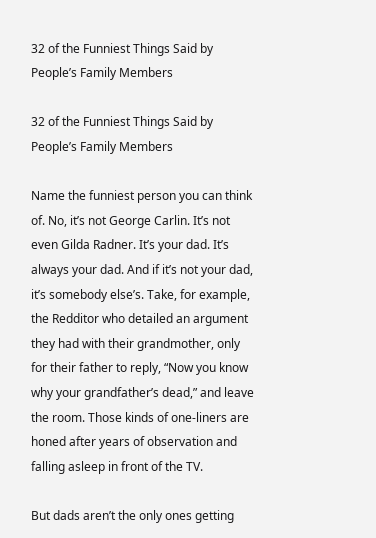32 of the Funniest Things Said by People’s Family Members

32 of the Funniest Things Said by People’s Family Members

Name the funniest person you can think of. No, it’s not George Carlin. It’s not even Gilda Radner. It’s your dad. It’s always your dad. And if it’s not your dad, it’s somebody else’s. Take, for example, the Redditor who detailed an argument they had with their grandmother, only for their father to reply, “Now you know why your grandfather’s dead,” and leave the room. Those kinds of one-liners are honed after years of observation and falling asleep in front of the TV.

But dads aren’t the only ones getting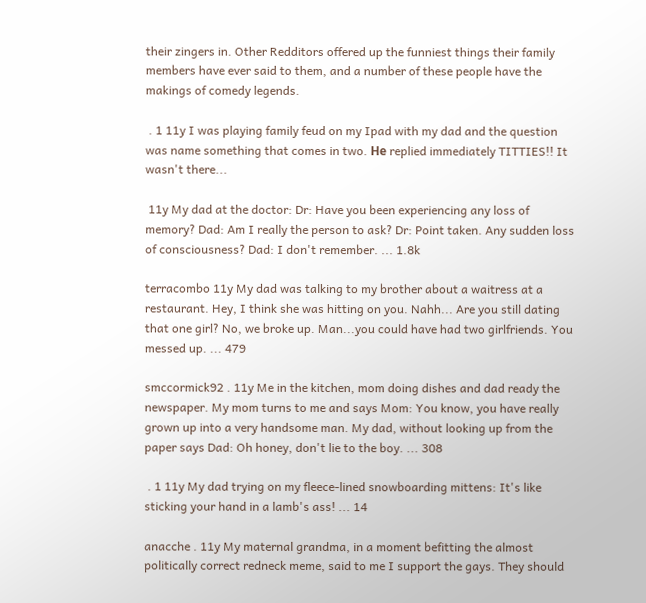their zingers in. Other Redditors offered up the funniest things their family members have ever said to them, and a number of these people have the makings of comedy legends.

 . 1 11y I was playing family feud on my Ipad with my dad and the question was name something that comes in two. Не replied immediately TITTIES!! It wasn't there...

 11y My dad at the doctor: Dr: Have you been experiencing any loss of memory? Dad: Am I really the person to ask? Dr: Point taken. Any sudden loss of consciousness? Dad: I don't remember. ... 1.8k

terracombo 11y My dad was talking to my brother about a waitress at a restaurant. Hey, I think she was hitting on you. Nahh... Are you still dating that one girl? No, we broke up. Man...you could have had two girlfriends. You messed up. ... 479

smccormick92 . 11y Me in the kitchen, mom doing dishes and dad ready the newspaper. My mom turns to me and says Mom: You know, you have really grown up into a very handsome man. My dad, without looking up from the paper says Dad: Oh honey, don't lie to the boy. ... 308

 . 1 11y My dad trying on my fleece-lined snowboarding mittens: It's like sticking your hand in a lamb's ass! ... 14

anacche . 11y My maternal grandma, in a moment befitting the almost politically correct redneck meme, said to me I support the gays. They should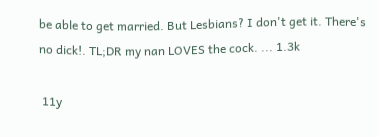be able to get married. But Lesbians? I don't get it. There's no dick!. TL;DR my nan LOVES the cock. ... 1.3k

 11y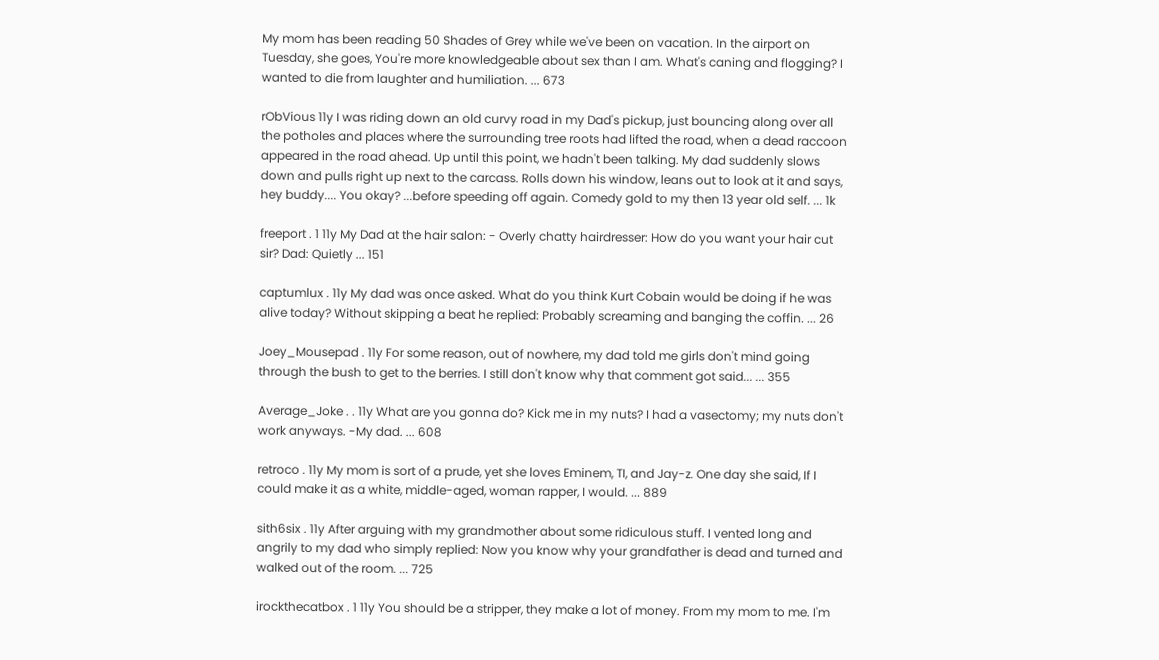My mom has been reading 50 Shades of Grey while we've been on vacation. In the airport on Tuesday, she goes, You're more knowledgeable about sex than I am. What's caning and flogging? I wanted to die from laughter and humiliation. ... 673

rObVious 11y I was riding down an old curvy road in my Dad's pickup, just bouncing along over all the potholes and places where the surrounding tree roots had lifted the road, when a dead raccoon appeared in the road ahead. Up until this point, we hadn't been talking. My dad suddenly slows down and pulls right up next to the carcass. Rolls down his window, leans out to look at it and says, hey buddy.... You okay? ...before speeding off again. Comedy gold to my then 13 year old self. ... 1k

freeport . 1 11y My Dad at the hair salon: - Overly chatty hairdresser: How do you want your hair cut sir? Dad: Quietly ... 151

captumlux . 11y My dad was once asked. What do you think Kurt Cobain would be doing if he was alive today? Without skipping a beat he replied: Probably screaming and banging the coffin. ... 26

Joey_Mousepad . 11y For some reason, out of nowhere, my dad told me girls don't mind going through the bush to get to the berries. I still don't know why that comment got said... ... 355

Average_Joke . . 11y What are you gonna do? Kick me in my nuts? I had a vasectomy; my nuts don't work anyways. -My dad. ... 608

retroco . 11y My mom is sort of a prude, yet she loves Eminem, TI, and Jay-z. One day she said, If I could make it as a white, middle-aged, woman rapper, I would. ... 889

sith6six . 11y After arguing with my grandmother about some ridiculous stuff. I vented long and angrily to my dad who simply replied: Now you know why your grandfather is dead and turned and walked out of the room. ... 725

irockthecatbox . 1 11y You should be a stripper, they make a lot of money. From my mom to me. I'm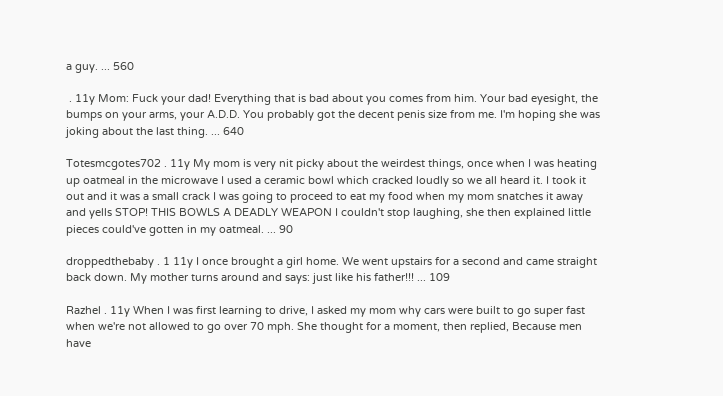a guy. ... 560

 . 11y Mom: Fuck your dad! Everything that is bad about you comes from him. Your bad eyesight, the bumps on your arms, your A.D.D. You probably got the decent penis size from me. I'm hoping she was joking about the last thing. ... 640

Totesmcgotes702 . 11y My mom is very nit picky about the weirdest things, once when I was heating up oatmeal in the microwave I used a ceramic bowl which cracked loudly so we all heard it. I took it out and it was a small crack I was going to proceed to eat my food when my mom snatches it away and yells STOP! THIS BOWLS A DEADLY WEAPON I couldn't stop laughing, she then explained little pieces could've gotten in my oatmeal. ... 90

droppedthebaby . 1 11y I once brought a girl home. We went upstairs for a second and came straight back down. My mother turns around and says: just like his father!!! ... 109

Razhel . 11y When I was first learning to drive, I asked my mom why cars were built to go super fast when we're not allowed to go over 70 mph. She thought for a moment, then replied, Because men have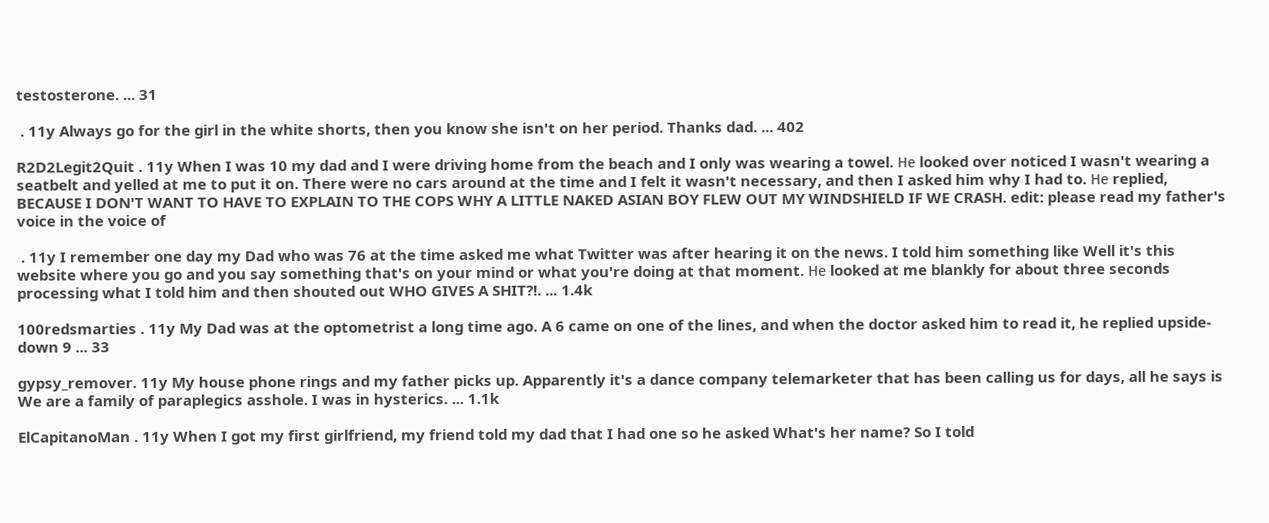testosterone. ... 31

 . 11y Always go for the girl in the white shorts, then you know she isn't on her period. Thanks dad. ... 402

R2D2Legit2Quit . 11y When I was 10 my dad and I were driving home from the beach and I only was wearing a towel. Не looked over noticed I wasn't wearing a seatbelt and yelled at me to put it on. There were no cars around at the time and I felt it wasn't necessary, and then I asked him why I had to. Не replied, BECAUSE I DON'T WANT TO HAVE TO EXPLAIN TO THE COPS WHY A LITTLE NAKED ASIAN BOY FLEW OUT MY WINDSHIELD IF WE CRASH. edit: please read my father's voice in the voice of

 . 11y I remember one day my Dad who was 76 at the time asked me what Twitter was after hearing it on the news. I told him something like Well it's this website where you go and you say something that's on your mind or what you're doing at that moment. Не looked at me blankly for about three seconds processing what I told him and then shouted out WHO GIVES A SHIT?!. ... 1.4k

100redsmarties . 11y My Dad was at the optometrist a long time ago. A 6 came on one of the lines, and when the doctor asked him to read it, he replied upside-down 9 ... 33

gypsy_remover. 11y My house phone rings and my father picks up. Apparently it's a dance company telemarketer that has been calling us for days, all he says is We are a family of paraplegics asshole. I was in hysterics. ... 1.1k

ElCapitanoMan . 11y When I got my first girlfriend, my friend told my dad that I had one so he asked What's her name? So I told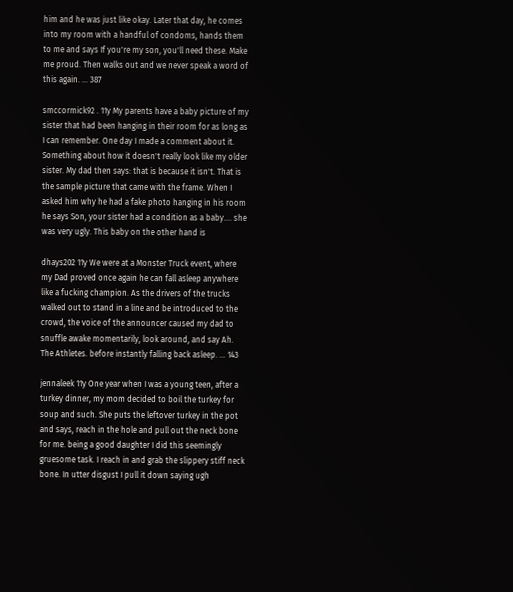him and he was just like okay. Later that day, he comes into my room with a handful of condoms, hands them to me and says If you're my son, you'll need these. Make me proud. Then walks out and we never speak a word of this again. ... 387

smccormick92 . 11y My parents have a baby picture of my sister that had been hanging in their room for as long as I can remember. One day I made a comment about it. Something about how it doesn't really look like my older sister. My dad then says: that is because it isn't. That is the sample picture that came with the frame. When I asked him why he had a fake photo hanging in his room he says Son, your sister had a condition as a baby.... she was very ugly. This baby on the other hand is

dhays202 11y We were at a Monster Truck event, where my Dad proved once again he can fall asleep anywhere like a fucking champion. As the drivers of the trucks walked out to stand in a line and be introduced to the crowd, the voice of the announcer caused my dad to snuffle awake momentarily, look around, and say Ah. The Athletes. before instantly falling back asleep. ... 143

jennaleek 11y One year when I was a young teen, after a turkey dinner, my mom decided to boil the turkey for soup and such. She puts the leftover turkey in the pot and says, reach in the hole and pull out the neck bone for me. being a good daughter I did this seemingly gruesome task. I reach in and grab the slippery stiff neck bone. In utter disgust I pull it down saying ugh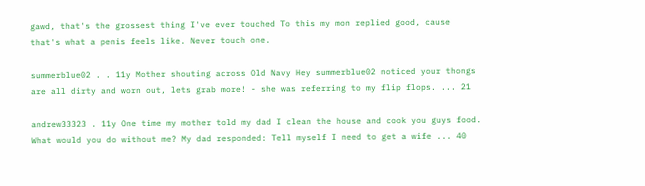gawd, that's the grossest thing I've ever touched To this my mon replied good, cause that's what a penis feels like. Never touch one.

summerblue02 . . 11y Mother shouting across Old Navy Hey summerblue02 noticed your thongs are all dirty and worn out, lets grab more! - she was referring to my flip flops. ... 21

andrew33323 . 11y One time my mother told my dad I clean the house and cook you guys food. What would you do without me? My dad responded: Tell myself I need to get a wife ... 40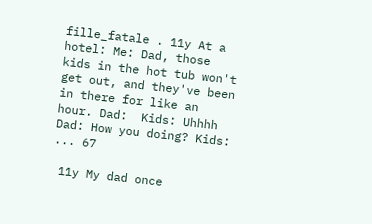fille_fatale . 11y At a hotel: Me: Dad, those kids in the hot tub won't get out, and they've been in there for like an hour. Dad:  Kids: Uhhhh Dad: How you doing? Kids:  ... 67

 11y My dad once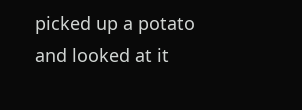picked up a potato and looked at it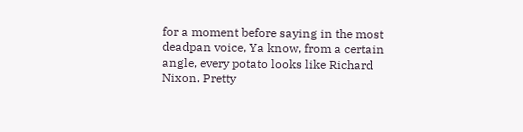for a moment before saying in the most deadpan voice, Ya know, from a certain angle, every potato looks like Richard Nixon. Pretty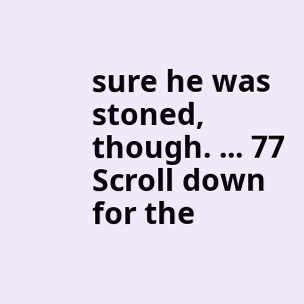sure he was stoned, though. ... 77
Scroll down for the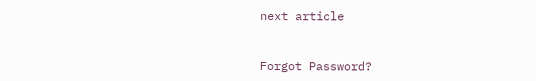next article


Forgot Password?